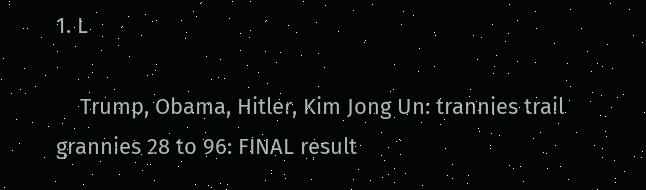1. L

    Trump, Obama, Hitler, Kim Jong Un: trannies trail grannies 28 to 96: FINAL result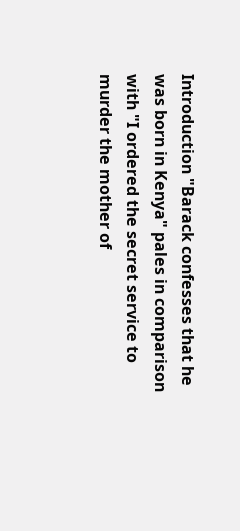Introduction "Barack confesses that he was born in Kenya" pales in comparison with "I ordered the secret service to murder the mother of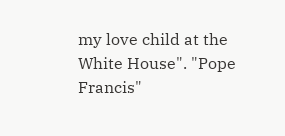my love child at the White House". "Pope Francis"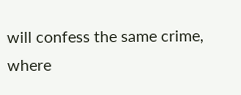will confess the same crime, where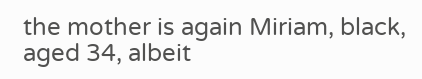the mother is again Miriam, black, aged 34, albeit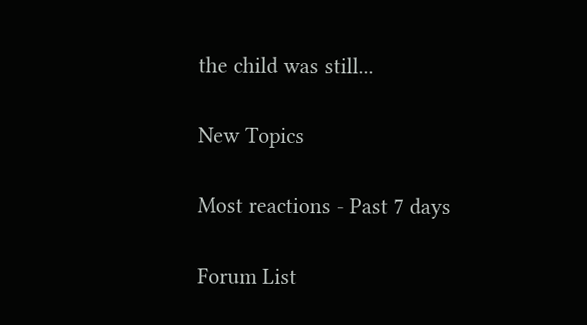the child was still...

New Topics

Most reactions - Past 7 days

Forum List